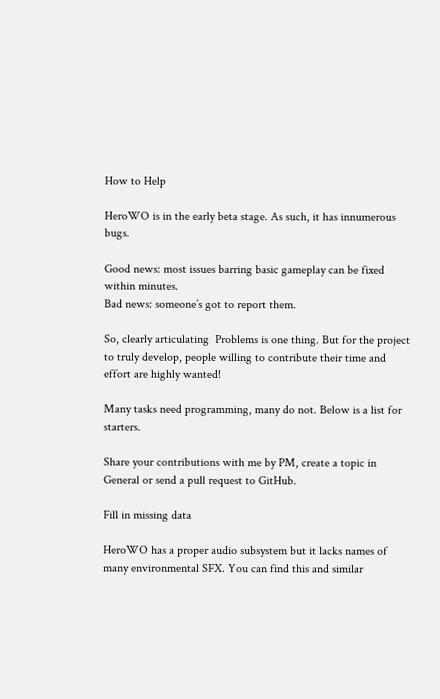How to Help

HeroWO is in the early beta stage. As such, it has innumerous bugs.

Good news: most issues barring basic gameplay can be fixed within minutes.
Bad news: someone’s got to report them.

So, clearly articulating  Problems is one thing. But for the project to truly develop, people willing to contribute their time and effort are highly wanted!

Many tasks need programming, many do not. Below is a list for starters.

Share your contributions with me by PM, create a topic in  General or send a pull request to GitHub.

Fill in missing data

HeroWO has a proper audio subsystem but it lacks names of many environmental SFX. You can find this and similar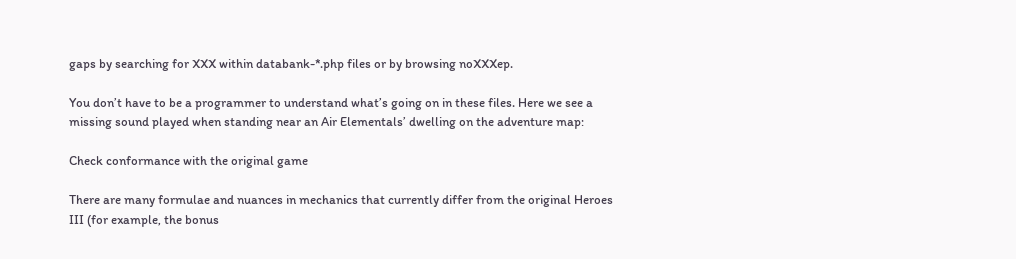gaps by searching for XXX within databank-*.php files or by browsing noXXXep.

You don’t have to be a programmer to understand what’s going on in these files. Here we see a missing sound played when standing near an Air Elementals’ dwelling on the adventure map:

Check conformance with the original game

There are many formulae and nuances in mechanics that currently differ from the original Heroes III (for example, the bonus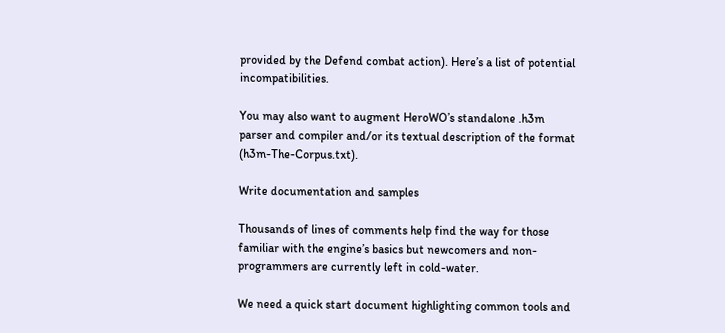provided by the Defend combat action). Here’s a list of potential incompatibilities.

You may also want to augment HeroWO’s standalone .h3m parser and compiler and/or its textual description of the format (h3m-The-Corpus.txt).

Write documentation and samples

Thousands of lines of comments help find the way for those familiar with the engine’s basics but newcomers and non-programmers are currently left in cold-water.

We need a quick start document highlighting common tools and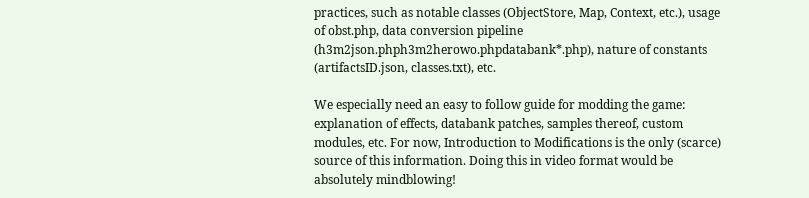practices, such as notable classes (ObjectStore, Map, Context, etc.), usage of obst.php, data conversion pipeline (h3m2json.phph3m2herowo.phpdatabank*.php), nature of constants (artifactsID.json, classes.txt), etc.

We especially need an easy to follow guide for modding the game: explanation of effects, databank patches, samples thereof, custom modules, etc. For now, Introduction to Modifications is the only (scarce) source of this information. Doing this in video format would be absolutely mindblowing!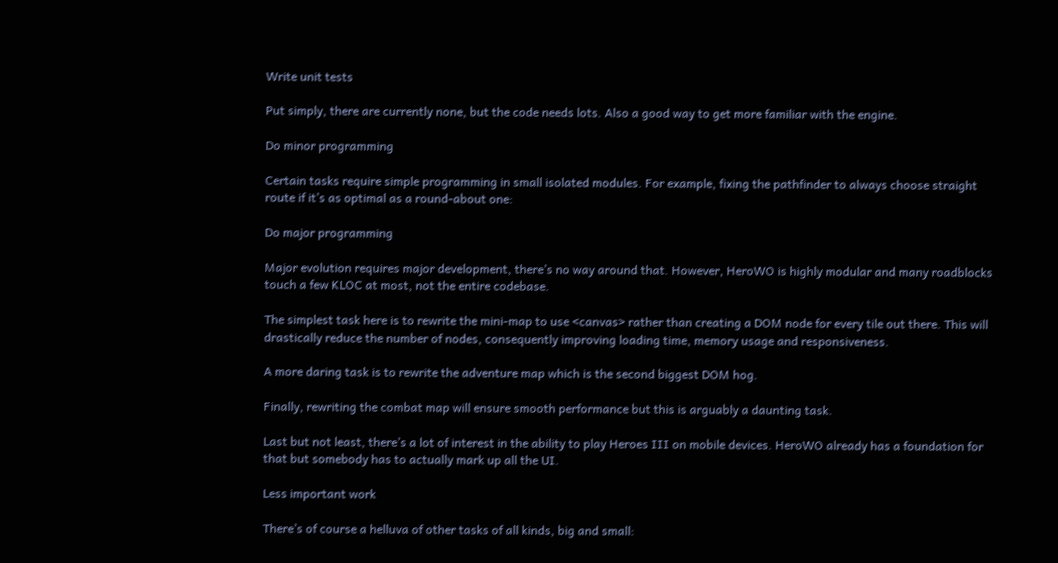Write unit tests

Put simply, there are currently none, but the code needs lots. Also a good way to get more familiar with the engine.

Do minor programming

Certain tasks require simple programming in small isolated modules. For example, fixing the pathfinder to always choose straight route if it’s as optimal as a round-about one:

Do major programming

Major evolution requires major development, there’s no way around that. However, HeroWO is highly modular and many roadblocks touch a few KLOC at most, not the entire codebase.

The simplest task here is to rewrite the mini-map to use <canvas> rather than creating a DOM node for every tile out there. This will drastically reduce the number of nodes, consequently improving loading time, memory usage and responsiveness.

A more daring task is to rewrite the adventure map which is the second biggest DOM hog.

Finally, rewriting the combat map will ensure smooth performance but this is arguably a daunting task.

Last but not least, there’s a lot of interest in the ability to play Heroes III on mobile devices. HeroWO already has a foundation for that but somebody has to actually mark up all the UI.

Less important work

There’s of course a helluva of other tasks of all kinds, big and small: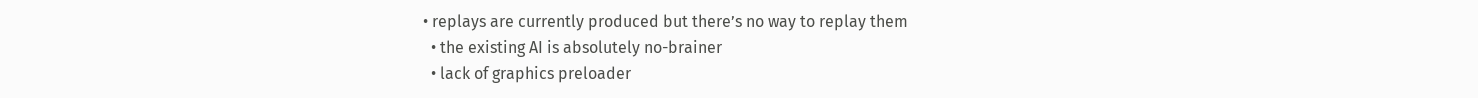• replays are currently produced but there’s no way to replay them
  • the existing AI is absolutely no-brainer
  • lack of graphics preloader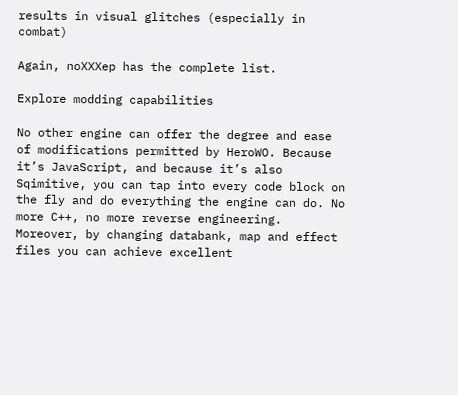results in visual glitches (especially in combat)

Again, noXXXep has the complete list.

Explore modding capabilities

No other engine can offer the degree and ease of modifications permitted by HeroWO. Because it’s JavaScript, and because it’s also Sqimitive, you can tap into every code block on the fly and do everything the engine can do. No more C++, no more reverse engineering. Moreover, by changing databank, map and effect files you can achieve excellent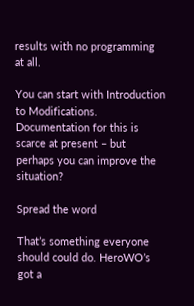results with no programming at all.

You can start with Introduction to Modifications. Documentation for this is scarce at present – but perhaps you can improve the situation?

Spread the word

That’s something everyone should could do. HeroWO’s got a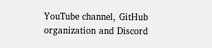YouTube channel, GitHub organization and Discord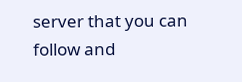server that you can follow and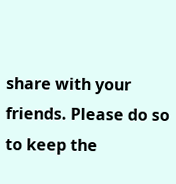share with your friends. Please do so to keep the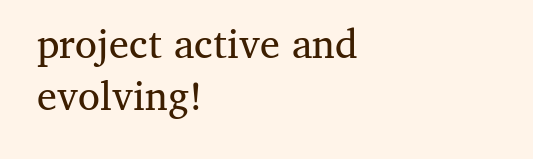project active and evolving!